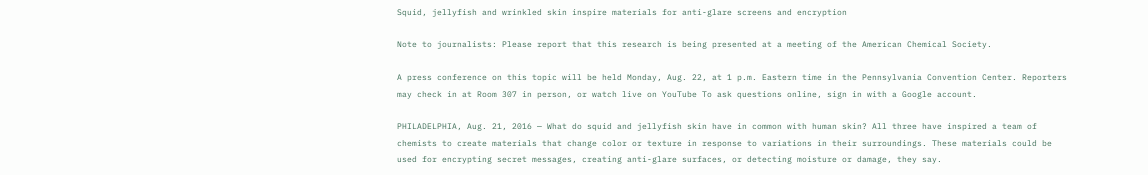Squid, jellyfish and wrinkled skin inspire materials for anti-glare screens and encryption

Note to journalists: Please report that this research is being presented at a meeting of the American Chemical Society.

A press conference on this topic will be held Monday, Aug. 22, at 1 p.m. Eastern time in the Pennsylvania Convention Center. Reporters may check in at Room 307 in person, or watch live on YouTube To ask questions online, sign in with a Google account.

PHILADELPHIA, Aug. 21, 2016 — What do squid and jellyfish skin have in common with human skin? All three have inspired a team of chemists to create materials that change color or texture in response to variations in their surroundings. These materials could be used for encrypting secret messages, creating anti-glare surfaces, or detecting moisture or damage, they say.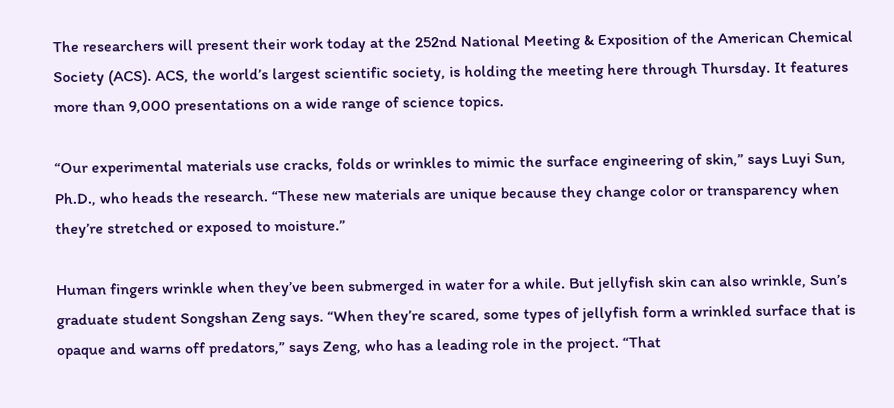The researchers will present their work today at the 252nd National Meeting & Exposition of the American Chemical Society (ACS). ACS, the world’s largest scientific society, is holding the meeting here through Thursday. It features more than 9,000 presentations on a wide range of science topics.

“Our experimental materials use cracks, folds or wrinkles to mimic the surface engineering of skin,” says Luyi Sun, Ph.D., who heads the research. “These new materials are unique because they change color or transparency when they’re stretched or exposed to moisture.”

Human fingers wrinkle when they’ve been submerged in water for a while. But jellyfish skin can also wrinkle, Sun’s graduate student Songshan Zeng says. “When they’re scared, some types of jellyfish form a wrinkled surface that is opaque and warns off predators,” says Zeng, who has a leading role in the project. “That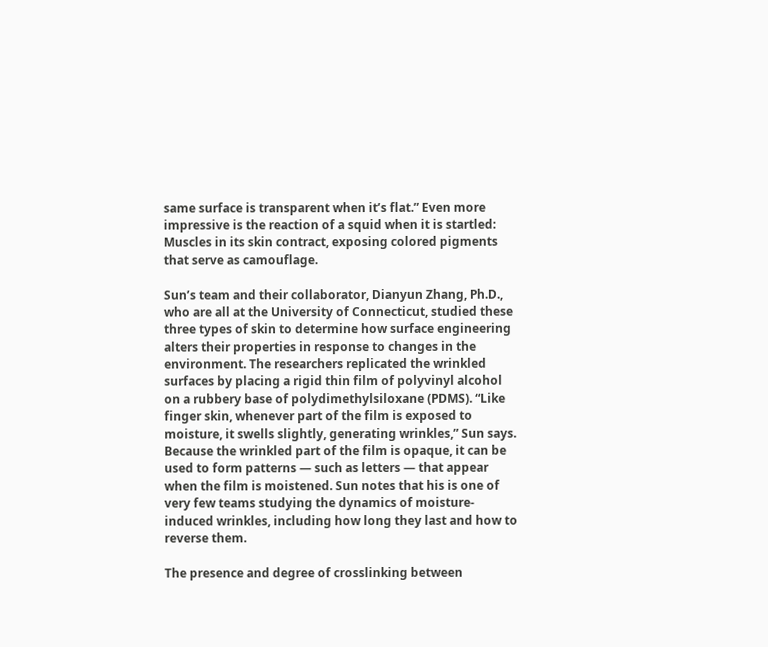same surface is transparent when it’s flat.” Even more impressive is the reaction of a squid when it is startled: Muscles in its skin contract, exposing colored pigments that serve as camouflage.

Sun’s team and their collaborator, Dianyun Zhang, Ph.D., who are all at the University of Connecticut, studied these three types of skin to determine how surface engineering alters their properties in response to changes in the environment. The researchers replicated the wrinkled surfaces by placing a rigid thin film of polyvinyl alcohol on a rubbery base of polydimethylsiloxane (PDMS). “Like finger skin, whenever part of the film is exposed to moisture, it swells slightly, generating wrinkles,” Sun says. Because the wrinkled part of the film is opaque, it can be used to form patterns — such as letters — that appear when the film is moistened. Sun notes that his is one of very few teams studying the dynamics of moisture-induced wrinkles, including how long they last and how to reverse them.

The presence and degree of crosslinking between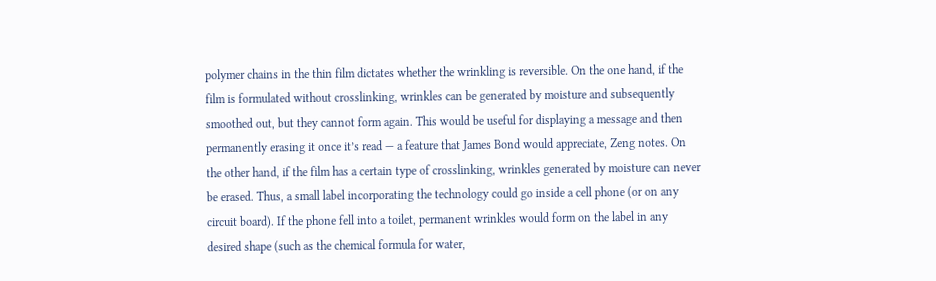polymer chains in the thin film dictates whether the wrinkling is reversible. On the one hand, if the film is formulated without crosslinking, wrinkles can be generated by moisture and subsequently smoothed out, but they cannot form again. This would be useful for displaying a message and then permanently erasing it once it’s read — a feature that James Bond would appreciate, Zeng notes. On the other hand, if the film has a certain type of crosslinking, wrinkles generated by moisture can never be erased. Thus, a small label incorporating the technology could go inside a cell phone (or on any circuit board). If the phone fell into a toilet, permanent wrinkles would form on the label in any desired shape (such as the chemical formula for water,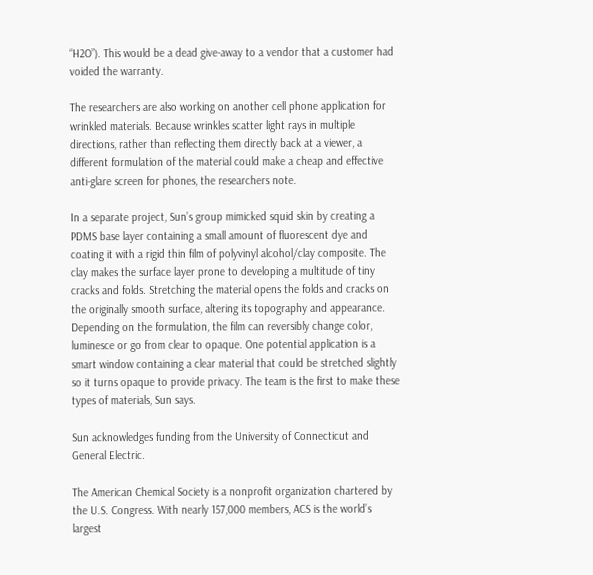“H2O”). This would be a dead give-away to a vendor that a customer had voided the warranty.

The researchers are also working on another cell phone application for wrinkled materials. Because wrinkles scatter light rays in multiple directions, rather than reflecting them directly back at a viewer, a different formulation of the material could make a cheap and effective anti-glare screen for phones, the researchers note.

In a separate project, Sun’s group mimicked squid skin by creating a PDMS base layer containing a small amount of fluorescent dye and coating it with a rigid thin film of polyvinyl alcohol/clay composite. The clay makes the surface layer prone to developing a multitude of tiny cracks and folds. Stretching the material opens the folds and cracks on the originally smooth surface, altering its topography and appearance. Depending on the formulation, the film can reversibly change color, luminesce or go from clear to opaque. One potential application is a smart window containing a clear material that could be stretched slightly so it turns opaque to provide privacy. The team is the first to make these types of materials, Sun says.

Sun acknowledges funding from the University of Connecticut and General Electric.

The American Chemical Society is a nonprofit organization chartered by the U.S. Congress. With nearly 157,000 members, ACS is the world’s largest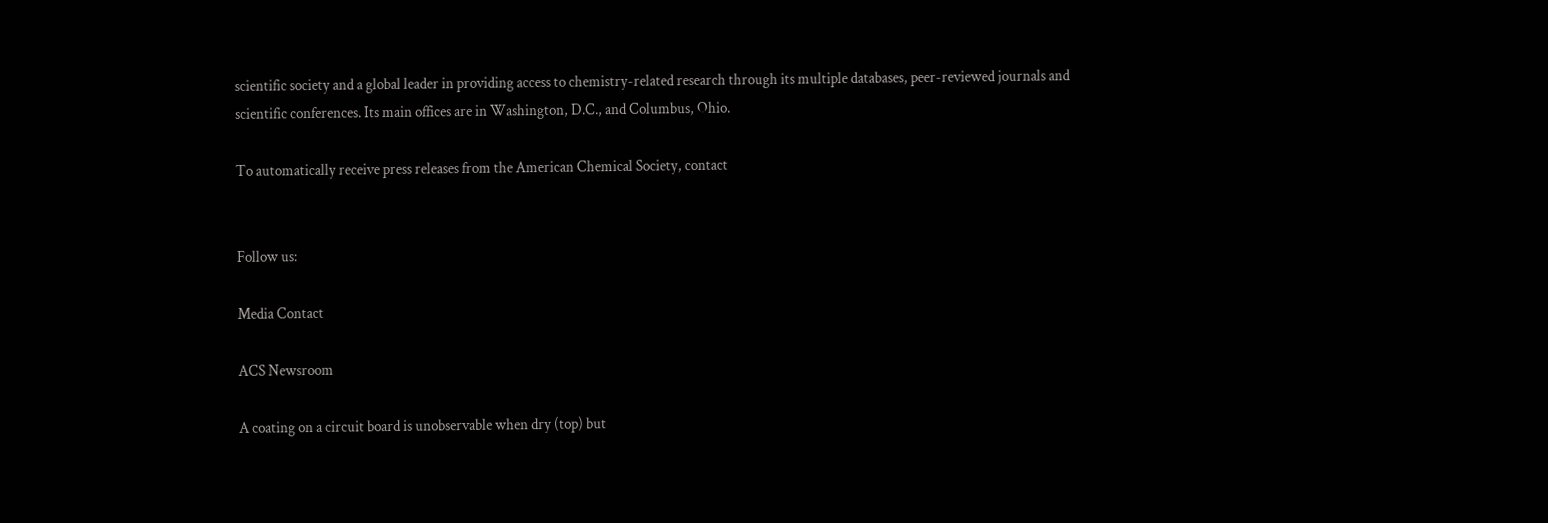scientific society and a global leader in providing access to chemistry-related research through its multiple databases, peer-reviewed journals and scientific conferences. Its main offices are in Washington, D.C., and Columbus, Ohio.

To automatically receive press releases from the American Chemical Society, contact


Follow us:

Media Contact

ACS Newsroom

A coating on a circuit board is unobservable when dry (top) but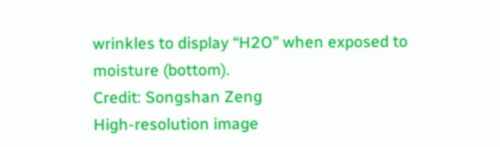wrinkles to display “H2O” when exposed to moisture (bottom).
Credit: Songshan Zeng
High-resolution image